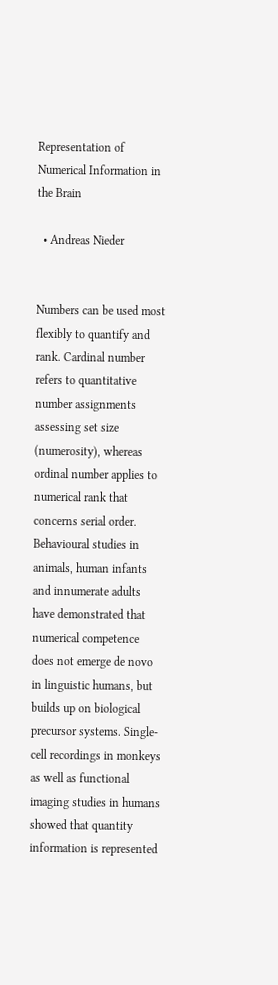Representation of Numerical Information in the Brain

  • Andreas Nieder


Numbers can be used most flexibly to quantify and rank. Cardinal number refers to quantitative number assignments assessing set size (numerosity), whereas ordinal number applies to numerical rank that concerns serial order. Behavioural studies in animals, human infants and innumerate adults have demonstrated that numerical competence does not emerge de novo in linguistic humans, but builds up on biological precursor systems. Single-cell recordings in monkeys as well as functional imaging studies in humans showed that quantity information is represented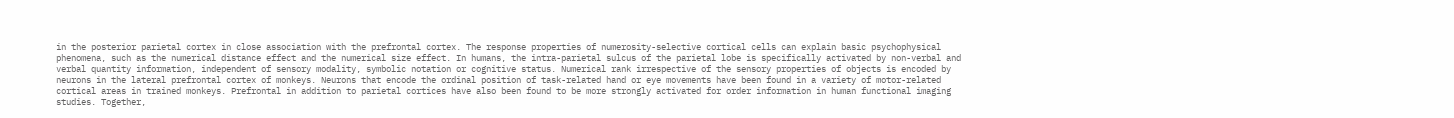in the posterior parietal cortex in close association with the prefrontal cortex. The response properties of numerosity-selective cortical cells can explain basic psychophysical phenomena, such as the numerical distance effect and the numerical size effect. In humans, the intra-parietal sulcus of the parietal lobe is specifically activated by non-verbal and verbal quantity information, independent of sensory modality, symbolic notation or cognitive status. Numerical rank irrespective of the sensory properties of objects is encoded by neurons in the lateral prefrontal cortex of monkeys. Neurons that encode the ordinal position of task-related hand or eye movements have been found in a variety of motor-related cortical areas in trained monkeys. Prefrontal in addition to parietal cortices have also been found to be more strongly activated for order information in human functional imaging studies. Together,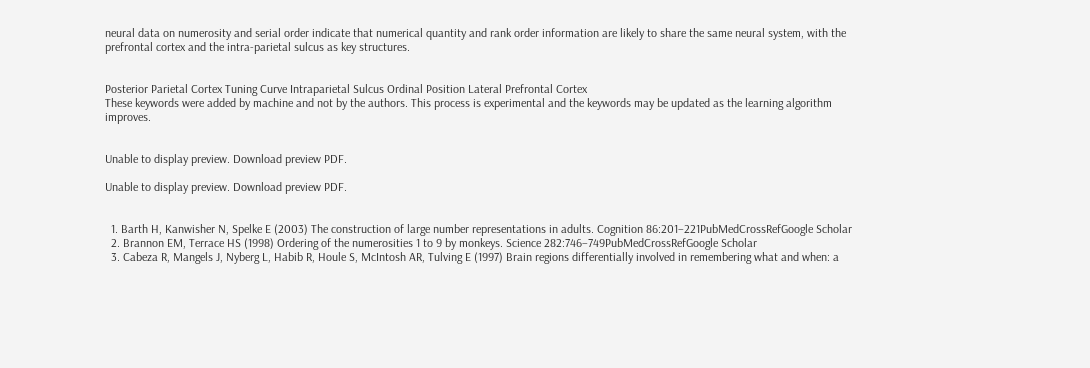neural data on numerosity and serial order indicate that numerical quantity and rank order information are likely to share the same neural system, with the prefrontal cortex and the intra-parietal sulcus as key structures.


Posterior Parietal Cortex Tuning Curve Intraparietal Sulcus Ordinal Position Lateral Prefrontal Cortex
These keywords were added by machine and not by the authors. This process is experimental and the keywords may be updated as the learning algorithm improves.


Unable to display preview. Download preview PDF.

Unable to display preview. Download preview PDF.


  1. Barth H, Kanwisher N, Spelke E (2003) The construction of large number representations in adults. Cognition 86:201–221PubMedCrossRefGoogle Scholar
  2. Brannon EM, Terrace HS (1998) Ordering of the numerosities 1 to 9 by monkeys. Science 282:746–749PubMedCrossRefGoogle Scholar
  3. Cabeza R, Mangels J, Nyberg L, Habib R, Houle S, McIntosh AR, Tulving E (1997) Brain regions differentially involved in remembering what and when: a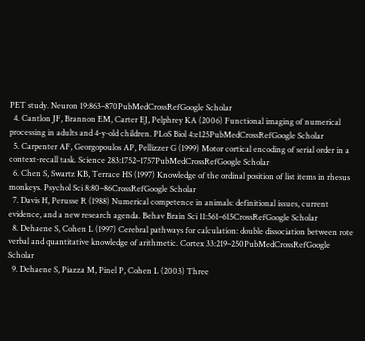PET study. Neuron 19:863–870PubMedCrossRefGoogle Scholar
  4. Cantlon JF, Brannon EM, Carter EJ, Pelphrey KA (2006) Functional imaging of numerical processing in adults and 4-y-old children. PLoS Biol 4:e125PubMedCrossRefGoogle Scholar
  5. Carpenter AF, Georgopoulos AP, Pellizzer G (1999) Motor cortical encoding of serial order in a context-recall task. Science 283:1752–1757PubMedCrossRefGoogle Scholar
  6. Chen S, Swartz KB, Terrace HS (1997) Knowledge of the ordinal position of list items in rhesus monkeys. Psychol Sci 8:80–86CrossRefGoogle Scholar
  7. Davis H, Perusse R (1988) Numerical competence in animals: definitional issues, current evidence, and a new research agenda. Behav Brain Sci 11:561–615CrossRefGoogle Scholar
  8. Dehaene S, Cohen L (1997) Cerebral pathways for calculation: double dissociation between rote verbal and quantitative knowledge of arithmetic. Cortex 33:219–250PubMedCrossRefGoogle Scholar
  9. Dehaene S, Piazza M, Pinel P, Cohen L (2003) Three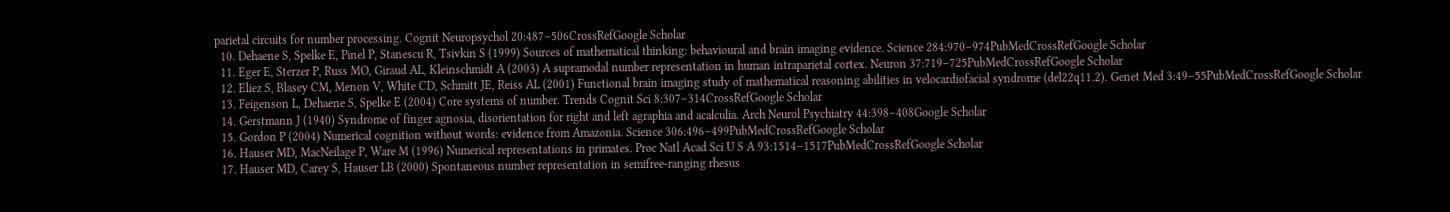parietal circuits for number processing. Cognit Neuropsychol 20:487–506CrossRefGoogle Scholar
  10. Dehaene S, Spelke E, Pinel P, Stanescu R, Tsivkin S (1999) Sources of mathematical thinking: behavioural and brain imaging evidence. Science 284:970–974PubMedCrossRefGoogle Scholar
  11. Eger E, Sterzer P, Russ MO, Giraud AL, Kleinschmidt A (2003) A supramodal number representation in human intraparietal cortex. Neuron 37:719–725PubMedCrossRefGoogle Scholar
  12. Eliez S, Blasey CM, Menon V, White CD, Schmitt JE, Reiss AL (2001) Functional brain imaging study of mathematical reasoning abilities in velocardiofacial syndrome (del22q11.2). Genet Med 3:49–55PubMedCrossRefGoogle Scholar
  13. Feigenson L, Dehaene S, Spelke E (2004) Core systems of number. Trends Cognit Sci 8:307–314CrossRefGoogle Scholar
  14. Gerstmann J (1940) Syndrome of finger agnosia, disorientation for right and left agraphia and acalculia. Arch Neurol Psychiatry 44:398–408Google Scholar
  15. Gordon P (2004) Numerical cognition without words: evidence from Amazonia. Science 306:496–499PubMedCrossRefGoogle Scholar
  16. Hauser MD, MacNeilage P, Ware M (1996) Numerical representations in primates. Proc Natl Acad Sci U S A 93:1514–1517PubMedCrossRefGoogle Scholar
  17. Hauser MD, Carey S, Hauser LB (2000) Spontaneous number representation in semifree-ranging rhesus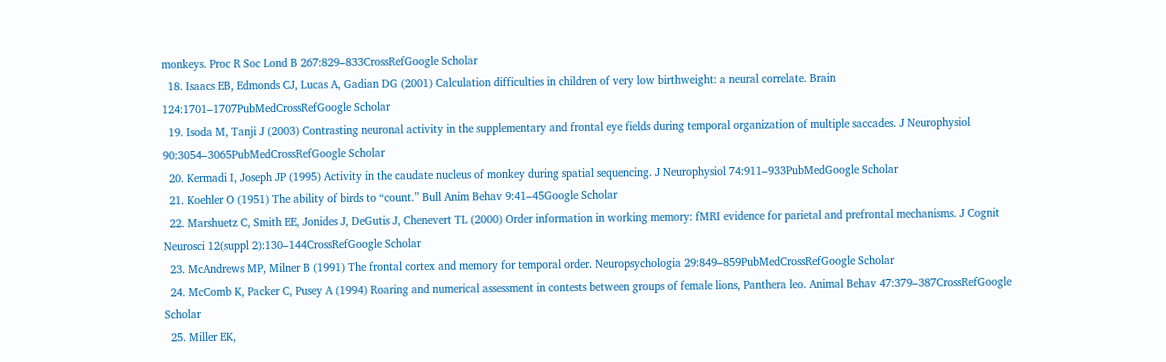monkeys. Proc R Soc Lond B 267:829–833CrossRefGoogle Scholar
  18. Isaacs EB, Edmonds CJ, Lucas A, Gadian DG (2001) Calculation difficulties in children of very low birthweight: a neural correlate. Brain 124:1701–1707PubMedCrossRefGoogle Scholar
  19. Isoda M, Tanji J (2003) Contrasting neuronal activity in the supplementary and frontal eye fields during temporal organization of multiple saccades. J Neurophysiol 90:3054–3065PubMedCrossRefGoogle Scholar
  20. Kermadi I, Joseph JP (1995) Activity in the caudate nucleus of monkey during spatial sequencing. J Neurophysiol 74:911–933PubMedGoogle Scholar
  21. Koehler O (1951) The ability of birds to “count.” Bull Anim Behav 9:41–45Google Scholar
  22. Marshuetz C, Smith EE, Jonides J, DeGutis J, Chenevert TL (2000) Order information in working memory: fMRI evidence for parietal and prefrontal mechanisms. J Cognit Neurosci 12(suppl 2):130–144CrossRefGoogle Scholar
  23. McAndrews MP, Milner B (1991) The frontal cortex and memory for temporal order. Neuropsychologia 29:849–859PubMedCrossRefGoogle Scholar
  24. McComb K, Packer C, Pusey A (1994) Roaring and numerical assessment in contests between groups of female lions, Panthera leo. Animal Behav 47:379–387CrossRefGoogle Scholar
  25. Miller EK,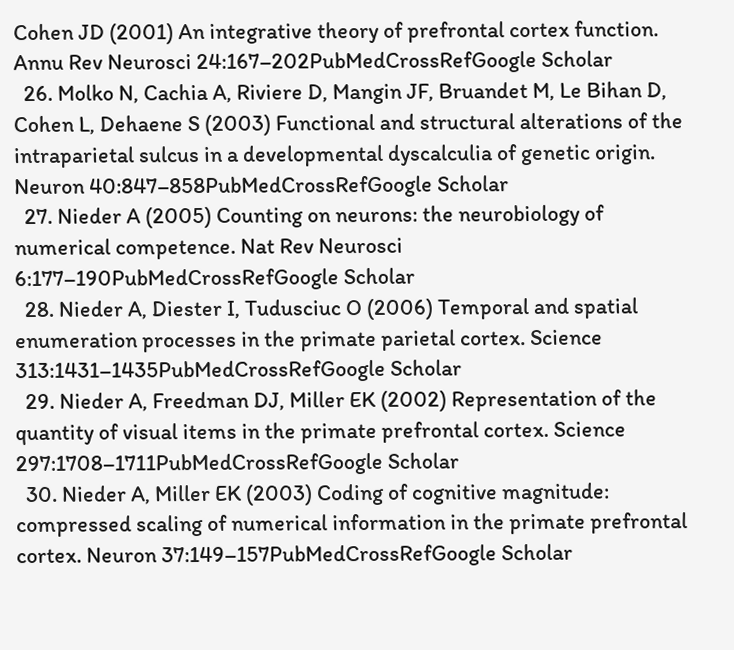Cohen JD (2001) An integrative theory of prefrontal cortex function. Annu Rev Neurosci 24:167–202PubMedCrossRefGoogle Scholar
  26. Molko N, Cachia A, Riviere D, Mangin JF, Bruandet M, Le Bihan D, Cohen L, Dehaene S (2003) Functional and structural alterations of the intraparietal sulcus in a developmental dyscalculia of genetic origin. Neuron 40:847–858PubMedCrossRefGoogle Scholar
  27. Nieder A (2005) Counting on neurons: the neurobiology of numerical competence. Nat Rev Neurosci 6:177–190PubMedCrossRefGoogle Scholar
  28. Nieder A, Diester I, Tudusciuc O (2006) Temporal and spatial enumeration processes in the primate parietal cortex. Science 313:1431–1435PubMedCrossRefGoogle Scholar
  29. Nieder A, Freedman DJ, Miller EK (2002) Representation of the quantity of visual items in the primate prefrontal cortex. Science 297:1708–1711PubMedCrossRefGoogle Scholar
  30. Nieder A, Miller EK (2003) Coding of cognitive magnitude: compressed scaling of numerical information in the primate prefrontal cortex. Neuron 37:149–157PubMedCrossRefGoogle Scholar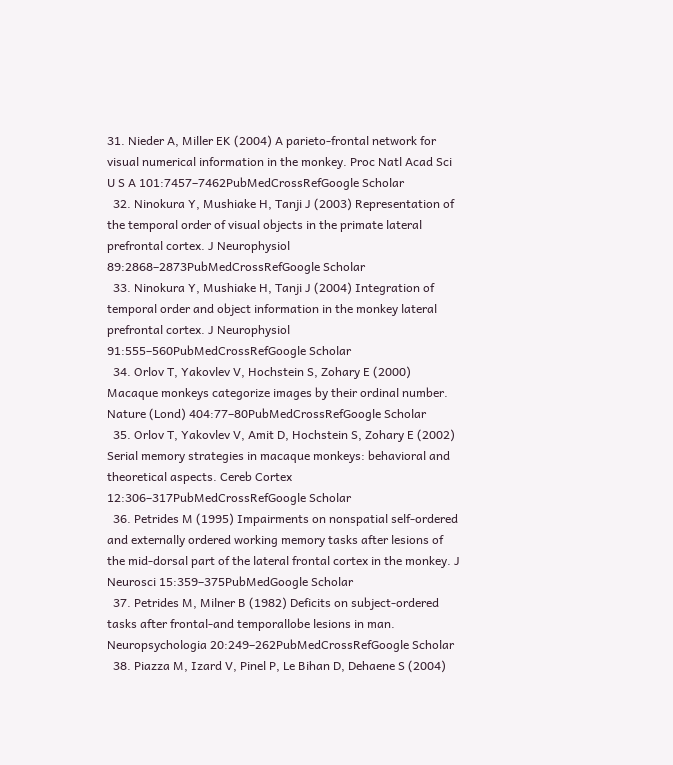31. Nieder A, Miller EK (2004) A parieto-frontal network for visual numerical information in the monkey. Proc Natl Acad Sci U S A 101:7457–7462PubMedCrossRefGoogle Scholar
  32. Ninokura Y, Mushiake H, Tanji J (2003) Representation of the temporal order of visual objects in the primate lateral prefrontal cortex. J Neurophysiol 89:2868–2873PubMedCrossRefGoogle Scholar
  33. Ninokura Y, Mushiake H, Tanji J (2004) Integration of temporal order and object information in the monkey lateral prefrontal cortex. J Neurophysiol 91:555–560PubMedCrossRefGoogle Scholar
  34. Orlov T, Yakovlev V, Hochstein S, Zohary E (2000) Macaque monkeys categorize images by their ordinal number. Nature (Lond) 404:77–80PubMedCrossRefGoogle Scholar
  35. Orlov T, Yakovlev V, Amit D, Hochstein S, Zohary E (2002) Serial memory strategies in macaque monkeys: behavioral and theoretical aspects. Cereb Cortex 12:306–317PubMedCrossRefGoogle Scholar
  36. Petrides M (1995) Impairments on nonspatial self-ordered and externally ordered working memory tasks after lesions of the mid-dorsal part of the lateral frontal cortex in the monkey. J Neurosci 15:359–375PubMedGoogle Scholar
  37. Petrides M, Milner B (1982) Deficits on subject-ordered tasks after frontal-and temporallobe lesions in man. Neuropsychologia 20:249–262PubMedCrossRefGoogle Scholar
  38. Piazza M, Izard V, Pinel P, Le Bihan D, Dehaene S (2004)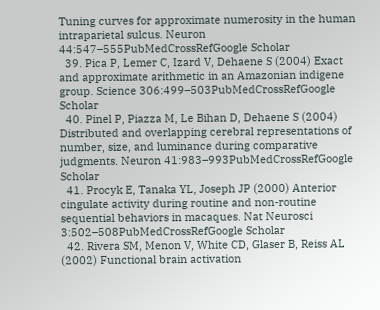Tuning curves for approximate numerosity in the human intraparietal sulcus. Neuron 44:547–555PubMedCrossRefGoogle Scholar
  39. Pica P, Lemer C, Izard V, Dehaene S (2004) Exact and approximate arithmetic in an Amazonian indigene group. Science 306:499–503PubMedCrossRefGoogle Scholar
  40. Pinel P, Piazza M, Le Bihan D, Dehaene S (2004) Distributed and overlapping cerebral representations of number, size, and luminance during comparative judgments. Neuron 41:983–993PubMedCrossRefGoogle Scholar
  41. Procyk E, Tanaka YL, Joseph JP (2000) Anterior cingulate activity during routine and non-routine sequential behaviors in macaques. Nat Neurosci 3:502–508PubMedCrossRefGoogle Scholar
  42. Rivera SM, Menon V, White CD, Glaser B, Reiss AL (2002) Functional brain activation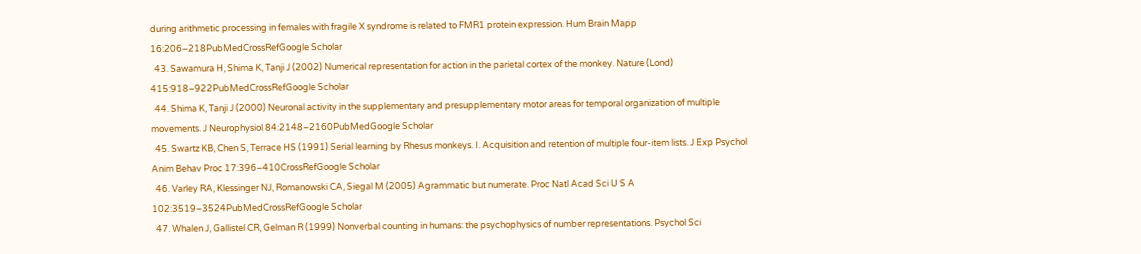during arithmetic processing in females with fragile X syndrome is related to FMR1 protein expression. Hum Brain Mapp 16:206–218PubMedCrossRefGoogle Scholar
  43. Sawamura H, Shima K, Tanji J (2002) Numerical representation for action in the parietal cortex of the monkey. Nature (Lond) 415:918–922PubMedCrossRefGoogle Scholar
  44. Shima K, Tanji J (2000) Neuronal activity in the supplementary and presupplementary motor areas for temporal organization of multiple movements. J Neurophysiol 84:2148–2160PubMedGoogle Scholar
  45. Swartz KB, Chen S, Terrace HS (1991) Serial learning by Rhesus monkeys. I. Acquisition and retention of multiple four-item lists. J Exp Psychol Anim Behav Proc 17:396–410CrossRefGoogle Scholar
  46. Varley RA, Klessinger NJ, Romanowski CA, Siegal M (2005) Agrammatic but numerate. Proc Natl Acad Sci U S A 102:3519–3524PubMedCrossRefGoogle Scholar
  47. Whalen J, Gallistel CR, Gelman R (1999) Nonverbal counting in humans: the psychophysics of number representations. Psychol Sci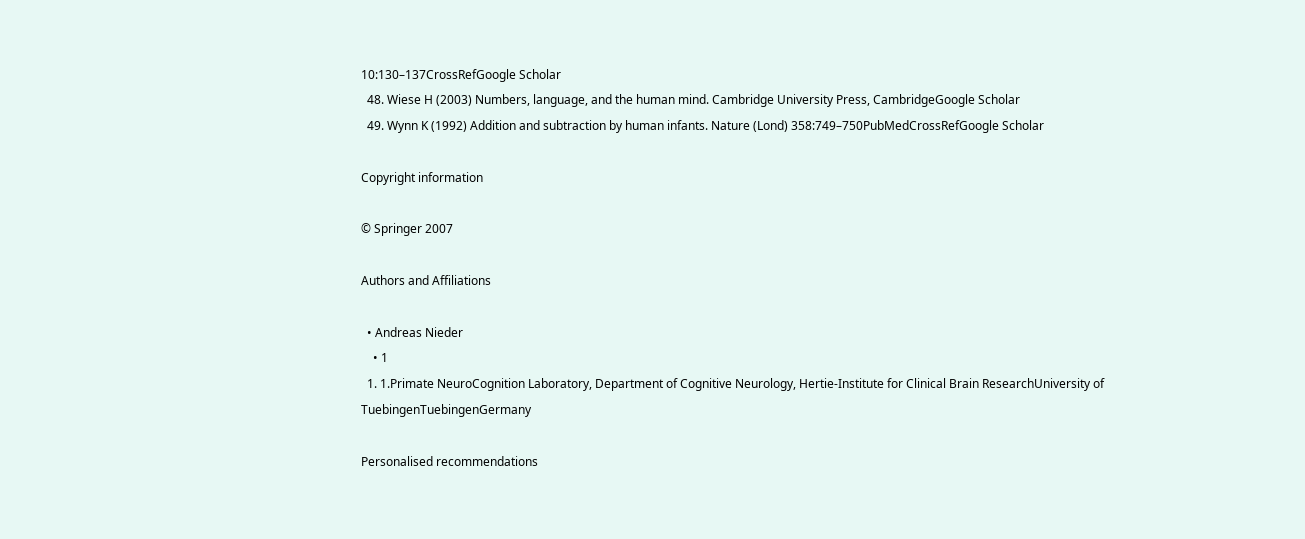10:130–137CrossRefGoogle Scholar
  48. Wiese H (2003) Numbers, language, and the human mind. Cambridge University Press, CambridgeGoogle Scholar
  49. Wynn K (1992) Addition and subtraction by human infants. Nature (Lond) 358:749–750PubMedCrossRefGoogle Scholar

Copyright information

© Springer 2007

Authors and Affiliations

  • Andreas Nieder
    • 1
  1. 1.Primate NeuroCognition Laboratory, Department of Cognitive Neurology, Hertie-Institute for Clinical Brain ResearchUniversity of TuebingenTuebingenGermany

Personalised recommendations